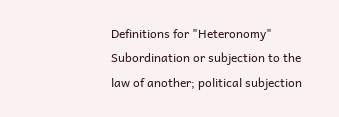Definitions for "Heteronomy"
Subordination or subjection to the law of another; political subjection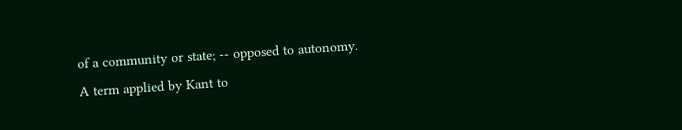of a community or state; -- opposed to autonomy.
A term applied by Kant to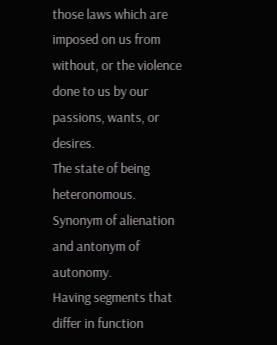those laws which are imposed on us from without, or the violence done to us by our passions, wants, or desires.
The state of being heteronomous. Synonym of alienation and antonym of autonomy.
Having segments that differ in function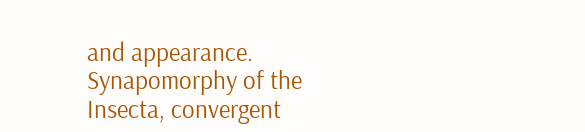and appearance. Synapomorphy of the Insecta, convergent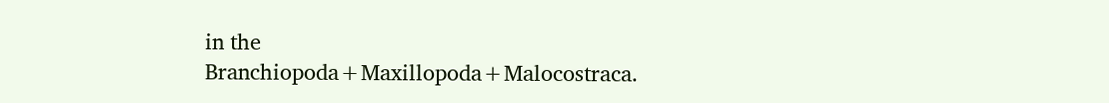in the Branchiopoda+Maxillopoda+Malocostraca.